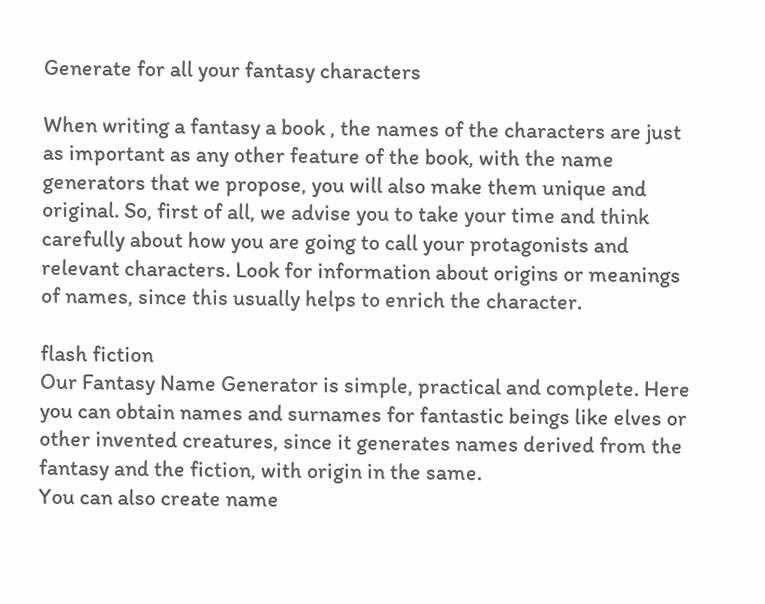Generate for all your fantasy characters

When writing a fantasy a book , the names of the characters are just as important as any other feature of the book, with the name generators that we propose, you will also make them unique and original. So, first of all, we advise you to take your time and think carefully about how you are going to call your protagonists and relevant characters. Look for information about origins or meanings of names, since this usually helps to enrich the character.

flash fiction
Our Fantasy Name Generator is simple, practical and complete. Here you can obtain names and surnames for fantastic beings like elves or other invented creatures, since it generates names derived from the fantasy and the fiction, with origin in the same.
You can also create name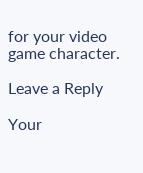for your video game character.

Leave a Reply

Your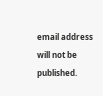email address will not be published.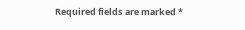Required fields are marked *